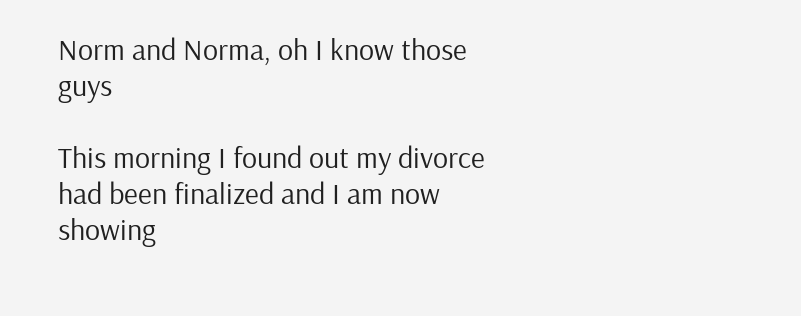Norm and Norma, oh I know those guys

This morning I found out my divorce had been finalized and I am now showing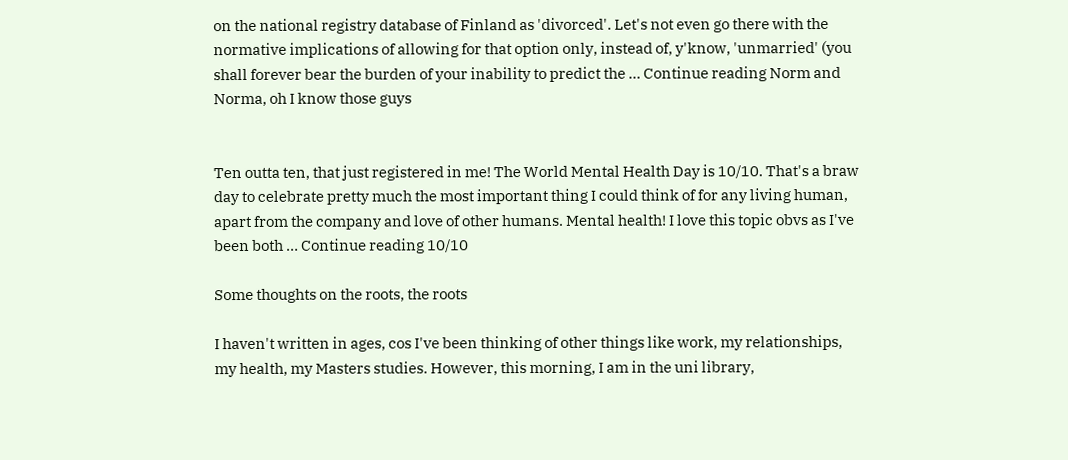on the national registry database of Finland as 'divorced'. Let's not even go there with the normative implications of allowing for that option only, instead of, y'know, 'unmarried' (you shall forever bear the burden of your inability to predict the … Continue reading Norm and Norma, oh I know those guys


Ten outta ten, that just registered in me! The World Mental Health Day is 10/10. That's a braw day to celebrate pretty much the most important thing I could think of for any living human, apart from the company and love of other humans. Mental health! I love this topic obvs as I've been both … Continue reading 10/10

Some thoughts on the roots, the roots

I haven't written in ages, cos I've been thinking of other things like work, my relationships, my health, my Masters studies. However, this morning, I am in the uni library,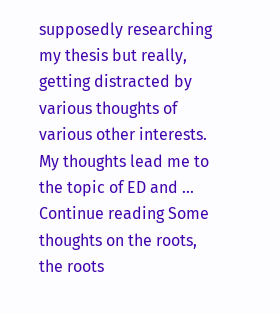supposedly researching my thesis but really, getting distracted by various thoughts of various other interests. My thoughts lead me to the topic of ED and … Continue reading Some thoughts on the roots, the roots